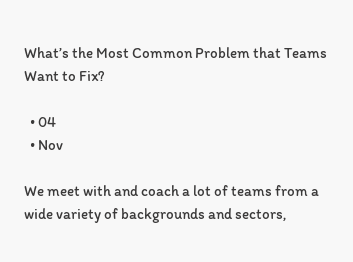What’s the Most Common Problem that Teams Want to Fix?

  • 04
  • Nov

We meet with and coach a lot of teams from a wide variety of backgrounds and sectors,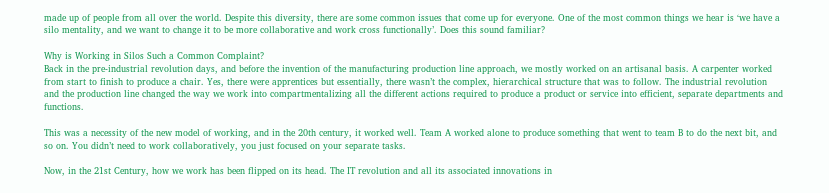made up of people from all over the world. Despite this diversity, there are some common issues that come up for everyone. One of the most common things we hear is ‘we have a silo mentality, and we want to change it to be more collaborative and work cross functionally’. Does this sound familiar?

Why is Working in Silos Such a Common Complaint?
Back in the pre-industrial revolution days, and before the invention of the manufacturing production line approach, we mostly worked on an artisanal basis. A carpenter worked from start to finish to produce a chair. Yes, there were apprentices but essentially, there wasn’t the complex, hierarchical structure that was to follow. The industrial revolution and the production line changed the way we work into compartmentalizing all the different actions required to produce a product or service into efficient, separate departments and functions.

This was a necessity of the new model of working, and in the 20th century, it worked well. Team A worked alone to produce something that went to team B to do the next bit, and so on. You didn’t need to work collaboratively, you just focused on your separate tasks.

Now, in the 21st Century, how we work has been flipped on its head. The IT revolution and all its associated innovations in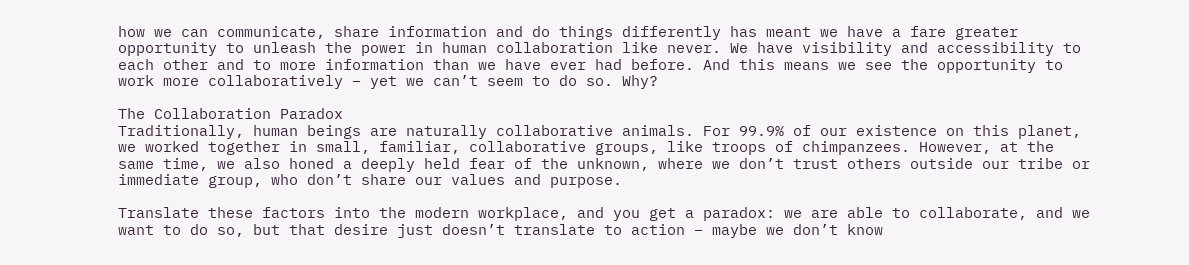how we can communicate, share information and do things differently has meant we have a fare greater opportunity to unleash the power in human collaboration like never. We have visibility and accessibility to each other and to more information than we have ever had before. And this means we see the opportunity to work more collaboratively – yet we can’t seem to do so. Why?

The Collaboration Paradox
Traditionally, human beings are naturally collaborative animals. For 99.9% of our existence on this planet, we worked together in small, familiar, collaborative groups, like troops of chimpanzees. However, at the same time, we also honed a deeply held fear of the unknown, where we don’t trust others outside our tribe or immediate group, who don’t share our values and purpose.

Translate these factors into the modern workplace, and you get a paradox: we are able to collaborate, and we want to do so, but that desire just doesn’t translate to action – maybe we don’t know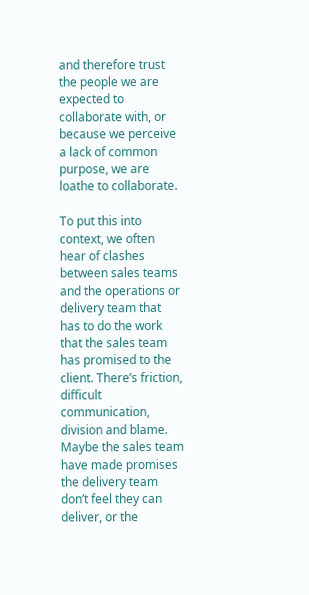and therefore trust the people we are expected to collaborate with, or because we perceive a lack of common purpose, we are loathe to collaborate.

To put this into context, we often hear of clashes between sales teams and the operations or delivery team that has to do the work that the sales team has promised to the client. There’s friction, difficult communication, division and blame. Maybe the sales team have made promises the delivery team don’t feel they can deliver, or the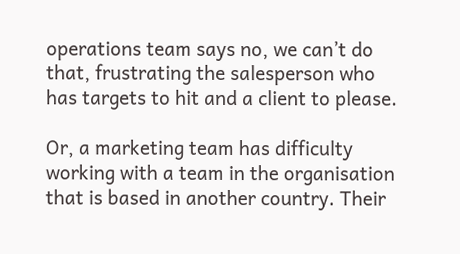operations team says no, we can’t do that, frustrating the salesperson who has targets to hit and a client to please.

Or, a marketing team has difficulty working with a team in the organisation that is based in another country. Their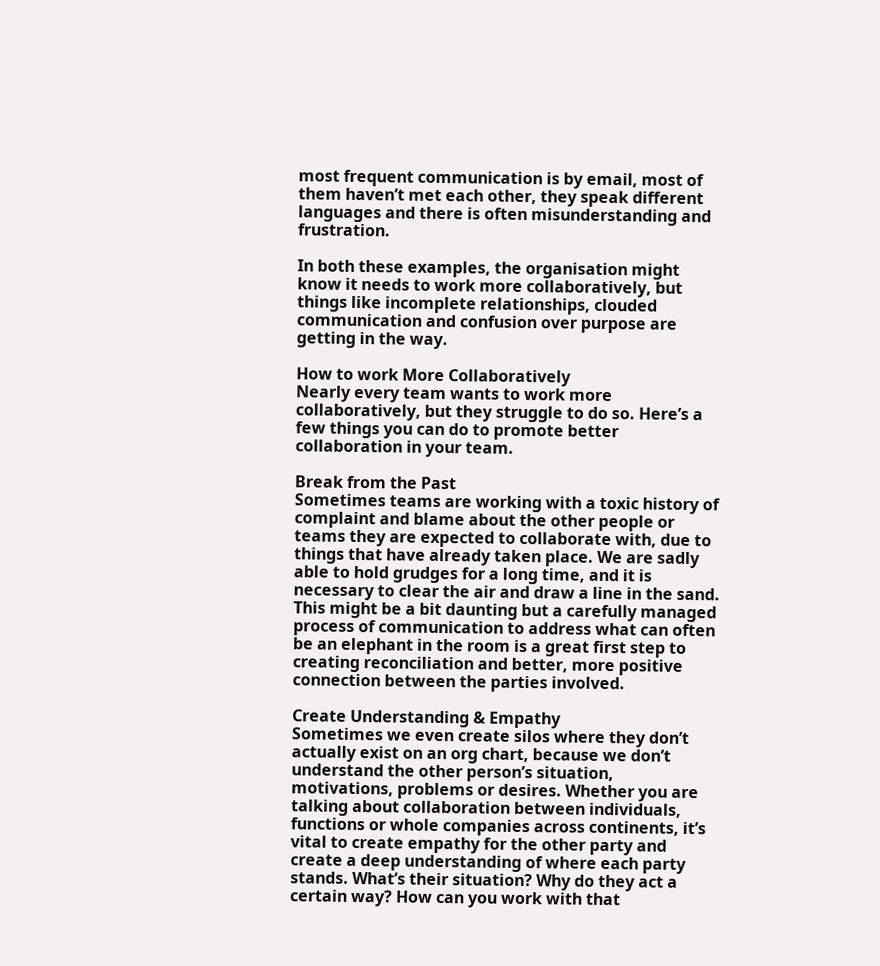most frequent communication is by email, most of them haven’t met each other, they speak different languages and there is often misunderstanding and frustration.

In both these examples, the organisation might know it needs to work more collaboratively, but things like incomplete relationships, clouded communication and confusion over purpose are getting in the way.

How to work More Collaboratively
Nearly every team wants to work more collaboratively, but they struggle to do so. Here’s a few things you can do to promote better collaboration in your team.

Break from the Past
Sometimes teams are working with a toxic history of complaint and blame about the other people or teams they are expected to collaborate with, due to things that have already taken place. We are sadly able to hold grudges for a long time, and it is necessary to clear the air and draw a line in the sand. This might be a bit daunting but a carefully managed process of communication to address what can often be an elephant in the room is a great first step to creating reconciliation and better, more positive connection between the parties involved.

Create Understanding & Empathy
Sometimes we even create silos where they don’t actually exist on an org chart, because we don’t understand the other person’s situation, motivations, problems or desires. Whether you are talking about collaboration between individuals, functions or whole companies across continents, it’s vital to create empathy for the other party and create a deep understanding of where each party stands. What’s their situation? Why do they act a certain way? How can you work with that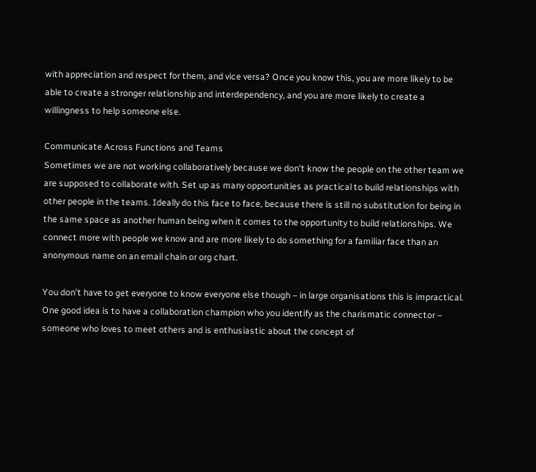with appreciation and respect for them, and vice versa? Once you know this, you are more likely to be able to create a stronger relationship and interdependency, and you are more likely to create a willingness to help someone else.

Communicate Across Functions and Teams
Sometimes we are not working collaboratively because we don’t know the people on the other team we are supposed to collaborate with. Set up as many opportunities as practical to build relationships with other people in the teams. Ideally do this face to face, because there is still no substitution for being in the same space as another human being when it comes to the opportunity to build relationships. We connect more with people we know and are more likely to do something for a familiar face than an anonymous name on an email chain or org chart.

You don’t have to get everyone to know everyone else though – in large organisations this is impractical. One good idea is to have a collaboration champion who you identify as the charismatic connector – someone who loves to meet others and is enthusiastic about the concept of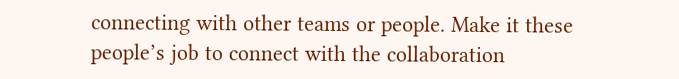connecting with other teams or people. Make it these people’s job to connect with the collaboration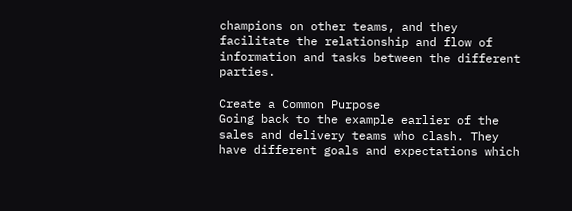champions on other teams, and they facilitate the relationship and flow of information and tasks between the different parties.

Create a Common Purpose
Going back to the example earlier of the sales and delivery teams who clash. They have different goals and expectations which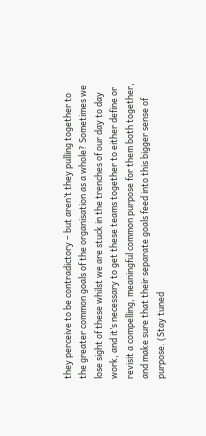they perceive to be contradictory – but aren’t they pulling together to the greater common goals of the organisation as a whole? Sometimes we lose sight of these whilst we are stuck in the trenches of our day to day work, and it’s necessary to get these teams together to either define or revisit a compelling, meaningful common purpose for them both together, and make sure that their separate goals feed into this bigger sense of purpose. (Stay tuned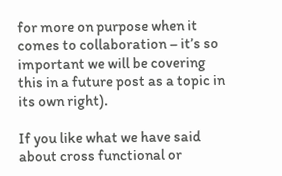for more on purpose when it comes to collaboration – it’s so important we will be covering this in a future post as a topic in its own right).

If you like what we have said about cross functional or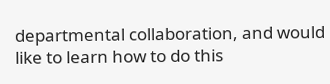departmental collaboration, and would like to learn how to do this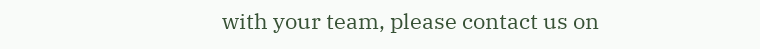with your team, please contact us on